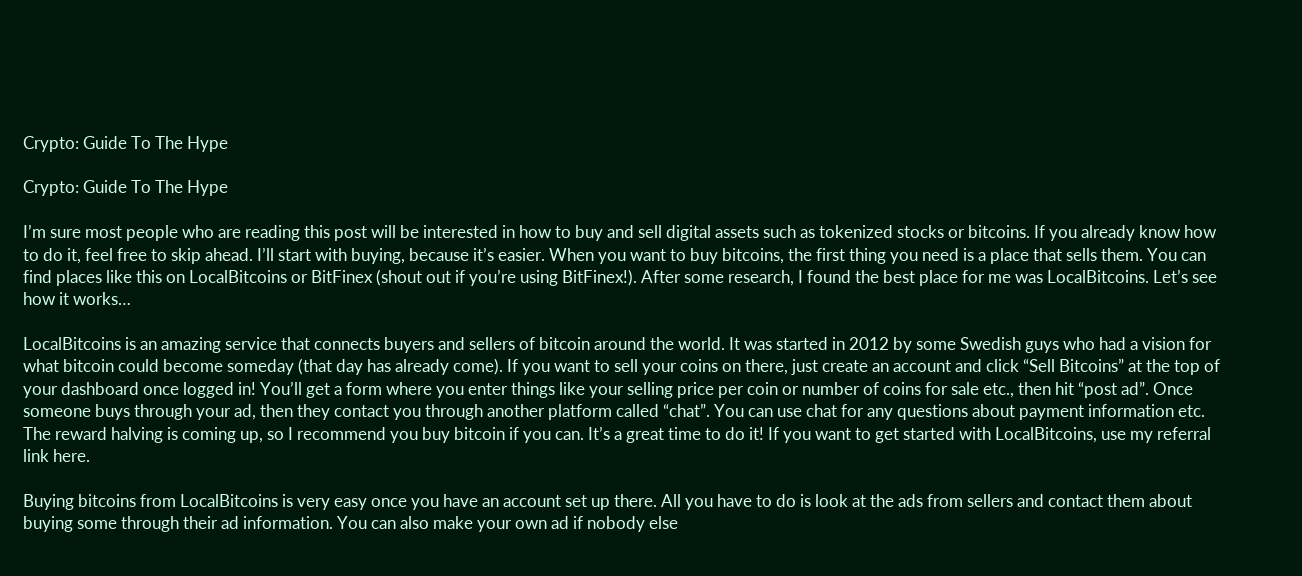Crypto: Guide To The Hype

Crypto: Guide To The Hype

I’m sure most people who are reading this post will be interested in how to buy and sell digital assets such as tokenized stocks or bitcoins. If you already know how to do it, feel free to skip ahead. I’ll start with buying, because it’s easier. When you want to buy bitcoins, the first thing you need is a place that sells them. You can find places like this on LocalBitcoins or BitFinex (shout out if you’re using BitFinex!). After some research, I found the best place for me was LocalBitcoins. Let’s see how it works…

LocalBitcoins is an amazing service that connects buyers and sellers of bitcoin around the world. It was started in 2012 by some Swedish guys who had a vision for what bitcoin could become someday (that day has already come). If you want to sell your coins on there, just create an account and click “Sell Bitcoins” at the top of your dashboard once logged in! You’ll get a form where you enter things like your selling price per coin or number of coins for sale etc., then hit “post ad”. Once someone buys through your ad, then they contact you through another platform called “chat”. You can use chat for any questions about payment information etc. The reward halving is coming up, so I recommend you buy bitcoin if you can. It’s a great time to do it! If you want to get started with LocalBitcoins, use my referral link here.

Buying bitcoins from LocalBitcoins is very easy once you have an account set up there. All you have to do is look at the ads from sellers and contact them about buying some through their ad information. You can also make your own ad if nobody else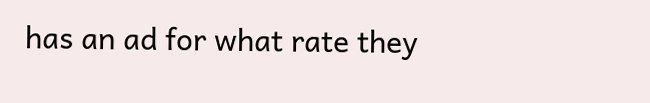has an ad for what rate they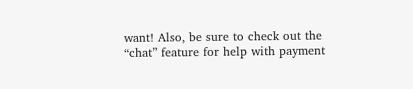want! Also, be sure to check out the “chat” feature for help with payment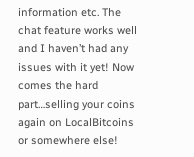information etc. The chat feature works well and I haven’t had any issues with it yet! Now comes the hard part…selling your coins again on LocalBitcoins or somewhere else!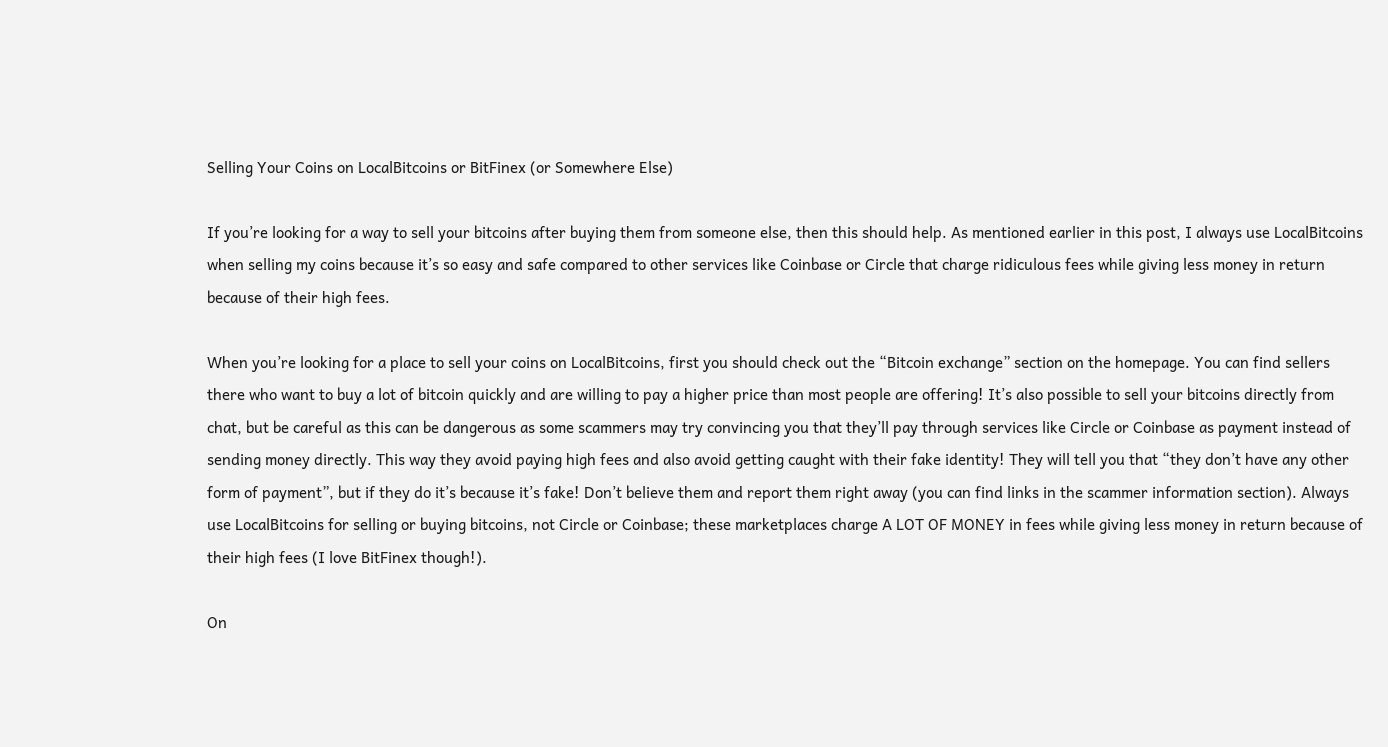Selling Your Coins on LocalBitcoins or BitFinex (or Somewhere Else)

If you’re looking for a way to sell your bitcoins after buying them from someone else, then this should help. As mentioned earlier in this post, I always use LocalBitcoins when selling my coins because it’s so easy and safe compared to other services like Coinbase or Circle that charge ridiculous fees while giving less money in return because of their high fees.

When you’re looking for a place to sell your coins on LocalBitcoins, first you should check out the “Bitcoin exchange” section on the homepage. You can find sellers there who want to buy a lot of bitcoin quickly and are willing to pay a higher price than most people are offering! It’s also possible to sell your bitcoins directly from chat, but be careful as this can be dangerous as some scammers may try convincing you that they’ll pay through services like Circle or Coinbase as payment instead of sending money directly. This way they avoid paying high fees and also avoid getting caught with their fake identity! They will tell you that “they don’t have any other form of payment”, but if they do it’s because it’s fake! Don’t believe them and report them right away (you can find links in the scammer information section). Always use LocalBitcoins for selling or buying bitcoins, not Circle or Coinbase; these marketplaces charge A LOT OF MONEY in fees while giving less money in return because of their high fees (I love BitFinex though!).

On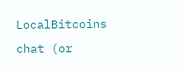LocalBitcoins chat (or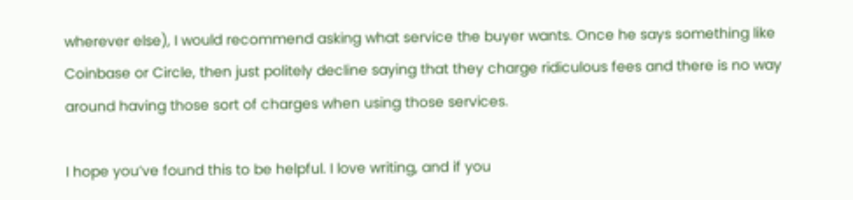wherever else), I would recommend asking what service the buyer wants. Once he says something like Coinbase or Circle, then just politely decline saying that they charge ridiculous fees and there is no way around having those sort of charges when using those services.

I hope you’ve found this to be helpful. I love writing, and if you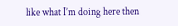like what I’m doing here then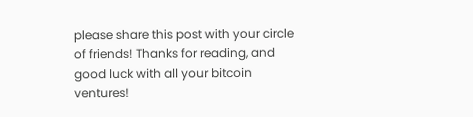please share this post with your circle of friends! Thanks for reading, and good luck with all your bitcoin ventures!